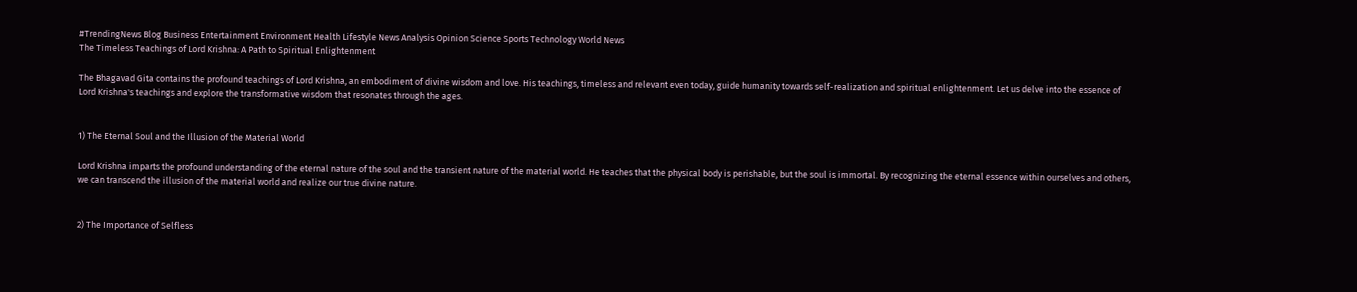#TrendingNews Blog Business Entertainment Environment Health Lifestyle News Analysis Opinion Science Sports Technology World News
The Timeless Teachings of Lord Krishna: A Path to Spiritual Enlightenment

The Bhagavad Gita contains the profound teachings of Lord Krishna, an embodiment of divine wisdom and love. His teachings, timeless and relevant even today, guide humanity towards self-realization and spiritual enlightenment. Let us delve into the essence of Lord Krishna's teachings and explore the transformative wisdom that resonates through the ages.


1) The Eternal Soul and the Illusion of the Material World

Lord Krishna imparts the profound understanding of the eternal nature of the soul and the transient nature of the material world. He teaches that the physical body is perishable, but the soul is immortal. By recognizing the eternal essence within ourselves and others, we can transcend the illusion of the material world and realize our true divine nature.


2) The Importance of Selfless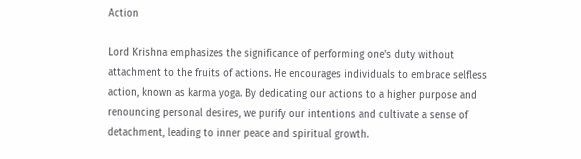Action

Lord Krishna emphasizes the significance of performing one's duty without attachment to the fruits of actions. He encourages individuals to embrace selfless action, known as karma yoga. By dedicating our actions to a higher purpose and renouncing personal desires, we purify our intentions and cultivate a sense of detachment, leading to inner peace and spiritual growth.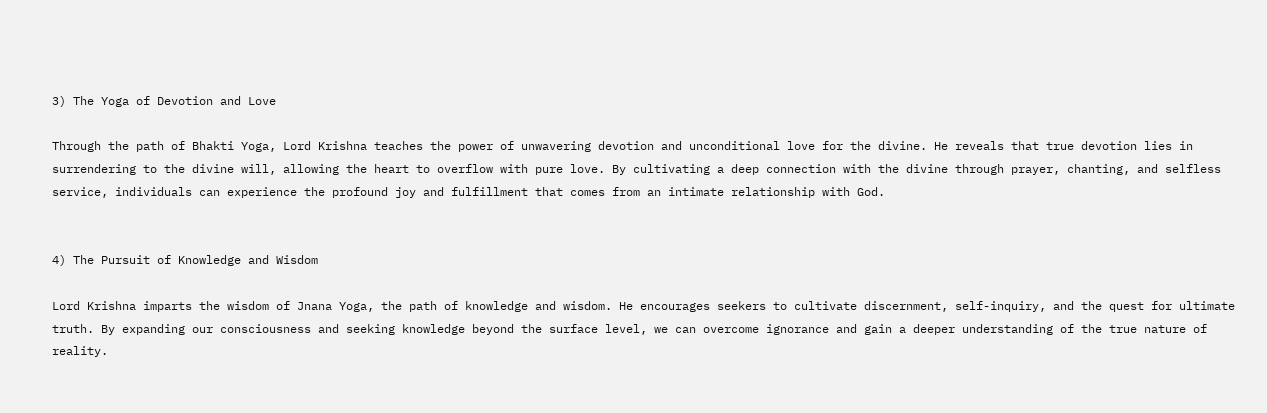3) The Yoga of Devotion and Love

Through the path of Bhakti Yoga, Lord Krishna teaches the power of unwavering devotion and unconditional love for the divine. He reveals that true devotion lies in surrendering to the divine will, allowing the heart to overflow with pure love. By cultivating a deep connection with the divine through prayer, chanting, and selfless service, individuals can experience the profound joy and fulfillment that comes from an intimate relationship with God.


4) The Pursuit of Knowledge and Wisdom

Lord Krishna imparts the wisdom of Jnana Yoga, the path of knowledge and wisdom. He encourages seekers to cultivate discernment, self-inquiry, and the quest for ultimate truth. By expanding our consciousness and seeking knowledge beyond the surface level, we can overcome ignorance and gain a deeper understanding of the true nature of reality.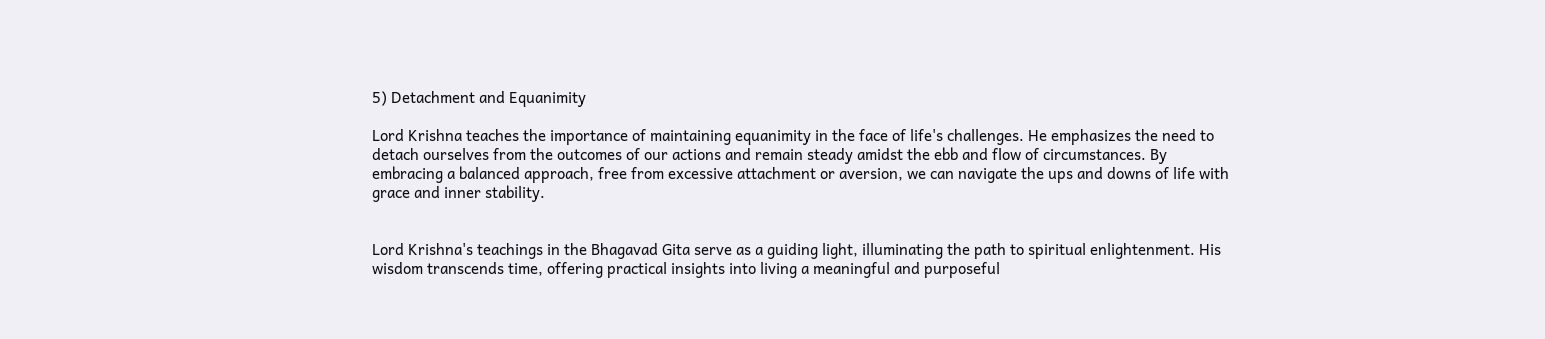5) Detachment and Equanimity

Lord Krishna teaches the importance of maintaining equanimity in the face of life's challenges. He emphasizes the need to detach ourselves from the outcomes of our actions and remain steady amidst the ebb and flow of circumstances. By embracing a balanced approach, free from excessive attachment or aversion, we can navigate the ups and downs of life with grace and inner stability.


Lord Krishna's teachings in the Bhagavad Gita serve as a guiding light, illuminating the path to spiritual enlightenment. His wisdom transcends time, offering practical insights into living a meaningful and purposeful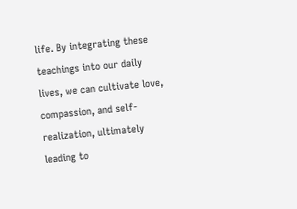life. By integrating these teachings into our daily lives, we can cultivate love, compassion, and self-realization, ultimately leading to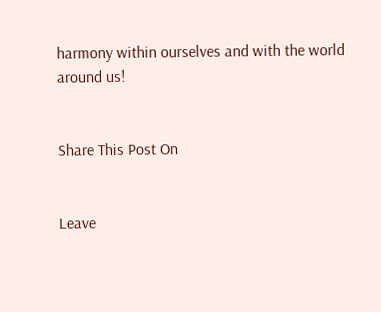harmony within ourselves and with the world around us!


Share This Post On


Leave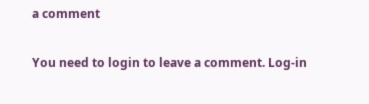a comment

You need to login to leave a comment. Log-in